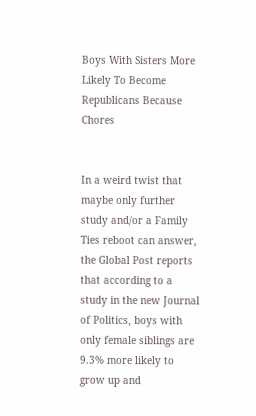Boys With Sisters More Likely To Become Republicans Because Chores


In a weird twist that maybe only further study and/or a Family Ties reboot can answer, the Global Post reports that according to a study in the new Journal of Politics, boys with only female siblings are 9.3% more likely to grow up and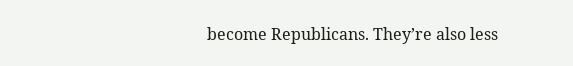become Republicans. They’re also less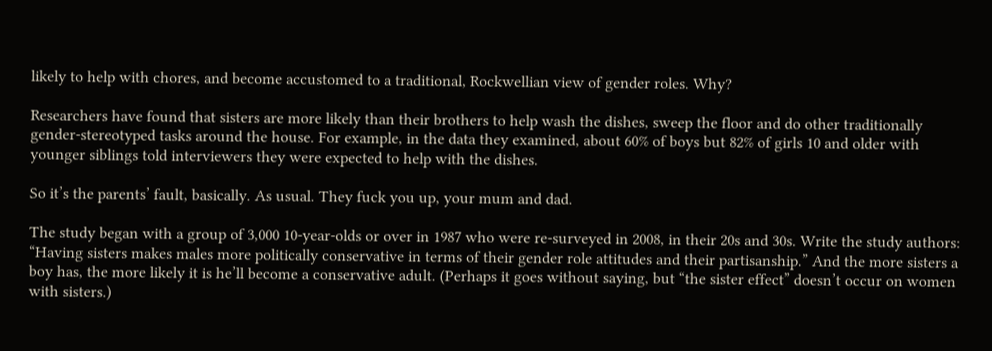likely to help with chores, and become accustomed to a traditional, Rockwellian view of gender roles. Why?

Researchers have found that sisters are more likely than their brothers to help wash the dishes, sweep the floor and do other traditionally gender-stereotyped tasks around the house. For example, in the data they examined, about 60% of boys but 82% of girls 10 and older with younger siblings told interviewers they were expected to help with the dishes.

So it’s the parents’ fault, basically. As usual. They fuck you up, your mum and dad.

The study began with a group of 3,000 10-year-olds or over in 1987 who were re-surveyed in 2008, in their 20s and 30s. Write the study authors: “Having sisters makes males more politically conservative in terms of their gender role attitudes and their partisanship.” And the more sisters a boy has, the more likely it is he’ll become a conservative adult. (Perhaps it goes without saying, but “the sister effect” doesn’t occur on women with sisters.)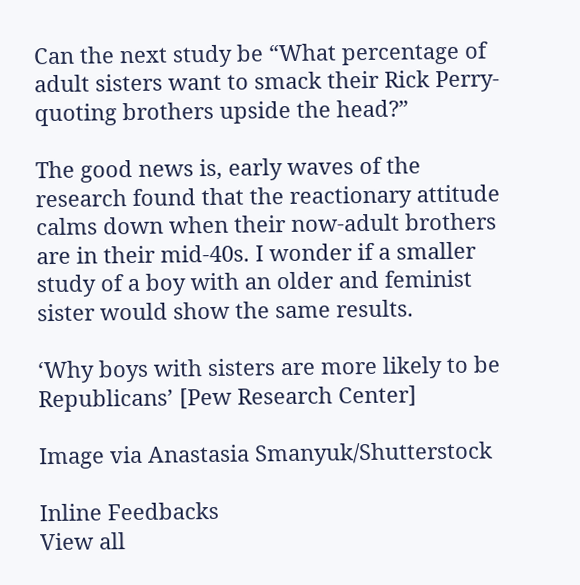Can the next study be “What percentage of adult sisters want to smack their Rick Perry-quoting brothers upside the head?”

The good news is, early waves of the research found that the reactionary attitude calms down when their now-adult brothers are in their mid-40s. I wonder if a smaller study of a boy with an older and feminist sister would show the same results.

‘Why boys with sisters are more likely to be Republicans’ [Pew Research Center]

Image via Anastasia Smanyuk/Shutterstock

Inline Feedbacks
View all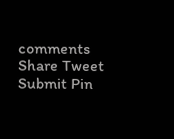comments
Share Tweet Submit Pin